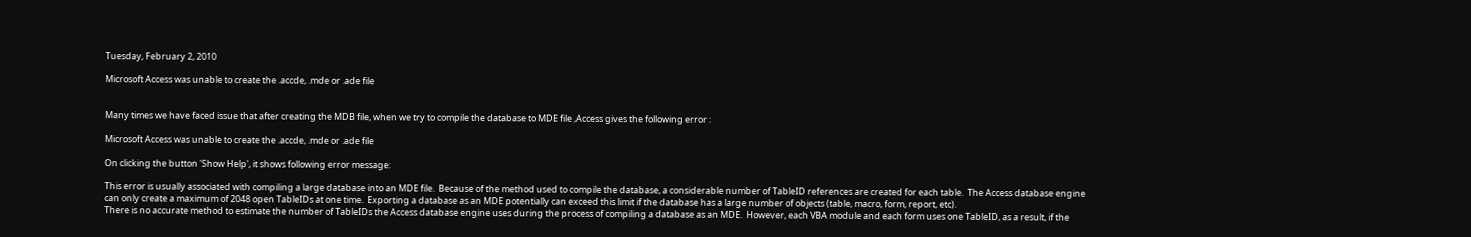Tuesday, February 2, 2010

Microsoft Access was unable to create the .accde, .mde or .ade file


Many times we have faced issue that after creating the MDB file, when we try to compile the database to MDE file ,Access gives the following error :

Microsoft Access was unable to create the .accde, .mde or .ade file

On clicking the button 'Show Help', it shows following error message:

This error is usually associated with compiling a large database into an MDE file.  Because of the method used to compile the database, a considerable number of TableID references are created for each table.  The Access database engine can only create a maximum of 2048 open TableIDs at one time.  Exporting a database as an MDE potentially can exceed this limit if the database has a large number of objects (table, macro, form, report, etc).
There is no accurate method to estimate the number of TableIDs the Access database engine uses during the process of compiling a database as an MDE.  However, each VBA module and each form uses one TableID, as a result, if the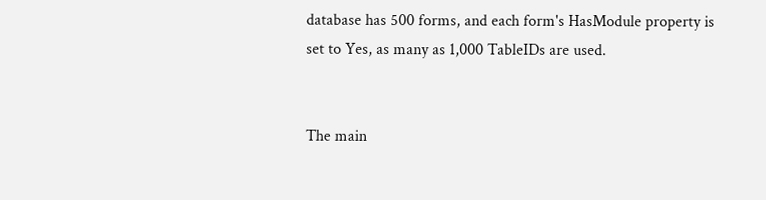database has 500 forms, and each form's HasModule property is set to Yes, as many as 1,000 TableIDs are used.


The main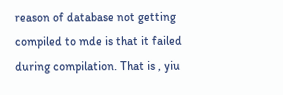reason of database not getting compiled to mde is that it failed during compilation. That is , yiu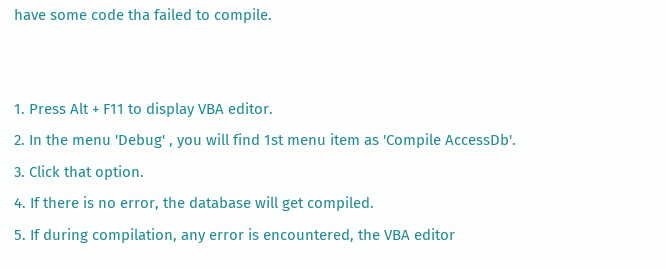have some code tha failed to compile.


1. Press Alt + F11 to display VBA editor.
2. In the menu 'Debug' , you will find 1st menu item as 'Compile AccessDb'.
3. Click that option.
4. If there is no error, the database will get compiled.
5. If during compilation, any error is encountered, the VBA editor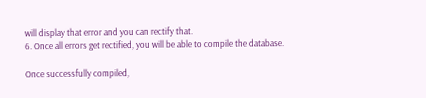will display that error and you can rectify that.
6. Once all errors get rectified, you will be able to compile the database.

Once successfully compiled,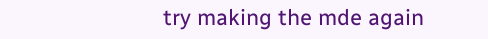try making the mde again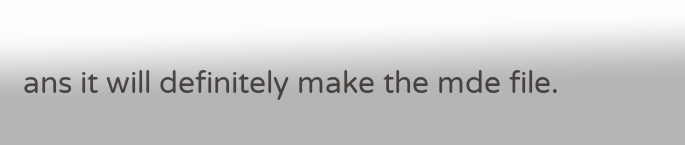ans it will definitely make the mde file.